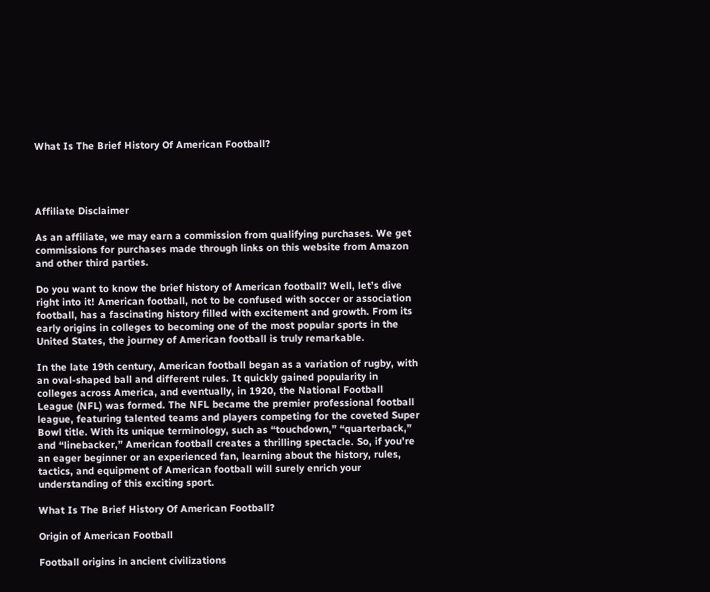What Is The Brief History Of American Football?




Affiliate Disclaimer

As an affiliate, we may earn a commission from qualifying purchases. We get commissions for purchases made through links on this website from Amazon and other third parties.

Do you want to know the brief history of American football? Well, let’s dive right into it! American football, not to be confused with soccer or association football, has a fascinating history filled with excitement and growth. From its early origins in colleges to becoming one of the most popular sports in the United States, the journey of American football is truly remarkable.

In the late 19th century, American football began as a variation of rugby, with an oval-shaped ball and different rules. It quickly gained popularity in colleges across America, and eventually, in 1920, the National Football League (NFL) was formed. The NFL became the premier professional football league, featuring talented teams and players competing for the coveted Super Bowl title. With its unique terminology, such as “touchdown,” “quarterback,” and “linebacker,” American football creates a thrilling spectacle. So, if you’re an eager beginner or an experienced fan, learning about the history, rules, tactics, and equipment of American football will surely enrich your understanding of this exciting sport.

What Is The Brief History Of American Football?

Origin of American Football

Football origins in ancient civilizations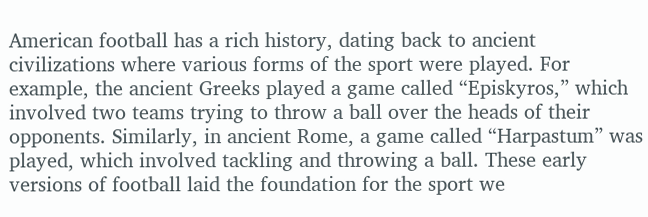American football has a rich history, dating back to ancient civilizations where various forms of the sport were played. For example, the ancient Greeks played a game called “Episkyros,” which involved two teams trying to throw a ball over the heads of their opponents. Similarly, in ancient Rome, a game called “Harpastum” was played, which involved tackling and throwing a ball. These early versions of football laid the foundation for the sport we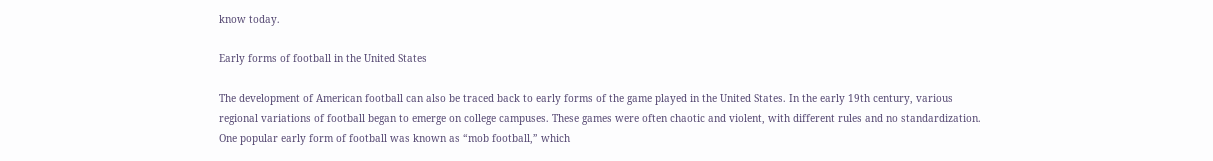know today.

Early forms of football in the United States

The development of American football can also be traced back to early forms of the game played in the United States. In the early 19th century, various regional variations of football began to emerge on college campuses. These games were often chaotic and violent, with different rules and no standardization. One popular early form of football was known as “mob football,” which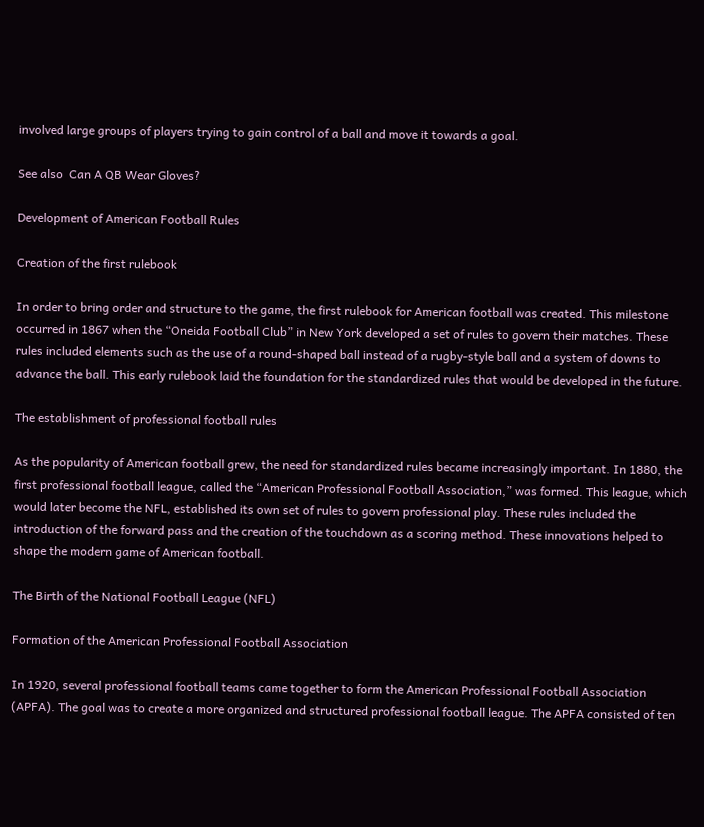involved large groups of players trying to gain control of a ball and move it towards a goal.

See also  Can A QB Wear Gloves?

Development of American Football Rules

Creation of the first rulebook

In order to bring order and structure to the game, the first rulebook for American football was created. This milestone occurred in 1867 when the “Oneida Football Club” in New York developed a set of rules to govern their matches. These rules included elements such as the use of a round-shaped ball instead of a rugby-style ball and a system of downs to advance the ball. This early rulebook laid the foundation for the standardized rules that would be developed in the future.

The establishment of professional football rules

As the popularity of American football grew, the need for standardized rules became increasingly important. In 1880, the first professional football league, called the “American Professional Football Association,” was formed. This league, which would later become the NFL, established its own set of rules to govern professional play. These rules included the introduction of the forward pass and the creation of the touchdown as a scoring method. These innovations helped to shape the modern game of American football.

The Birth of the National Football League (NFL)

Formation of the American Professional Football Association

In 1920, several professional football teams came together to form the American Professional Football Association (APFA). The goal was to create a more organized and structured professional football league. The APFA consisted of ten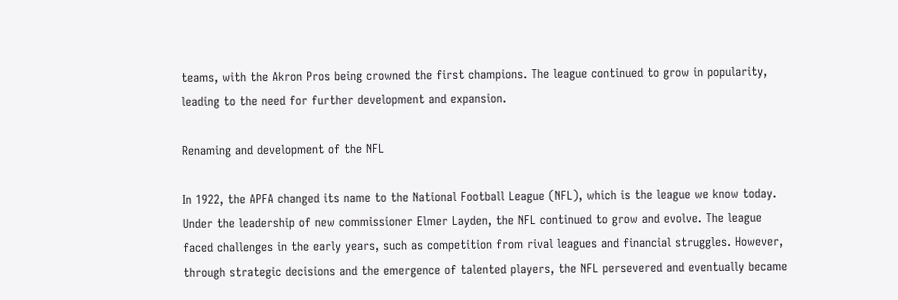teams, with the Akron Pros being crowned the first champions. The league continued to grow in popularity, leading to the need for further development and expansion.

Renaming and development of the NFL

In 1922, the APFA changed its name to the National Football League (NFL), which is the league we know today. Under the leadership of new commissioner Elmer Layden, the NFL continued to grow and evolve. The league faced challenges in the early years, such as competition from rival leagues and financial struggles. However, through strategic decisions and the emergence of talented players, the NFL persevered and eventually became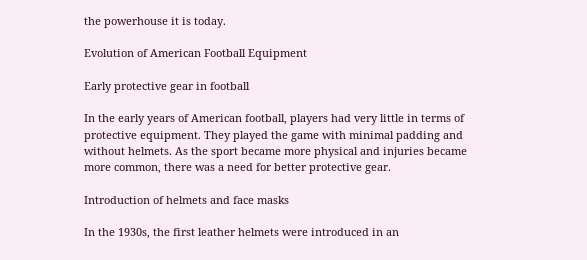the powerhouse it is today.

Evolution of American Football Equipment

Early protective gear in football

In the early years of American football, players had very little in terms of protective equipment. They played the game with minimal padding and without helmets. As the sport became more physical and injuries became more common, there was a need for better protective gear.

Introduction of helmets and face masks

In the 1930s, the first leather helmets were introduced in an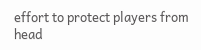effort to protect players from head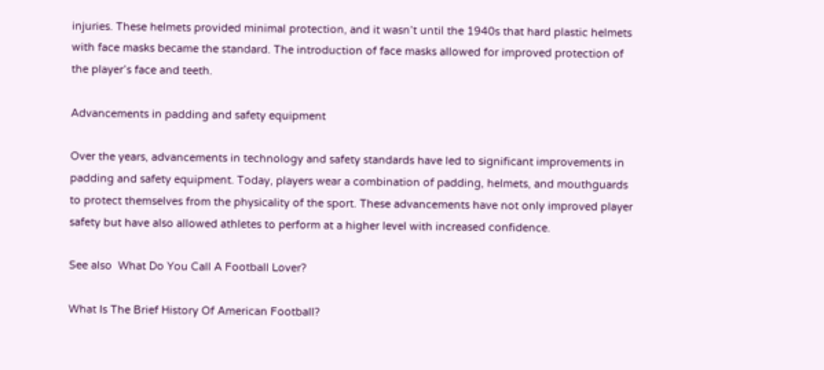injuries. These helmets provided minimal protection, and it wasn’t until the 1940s that hard plastic helmets with face masks became the standard. The introduction of face masks allowed for improved protection of the player’s face and teeth.

Advancements in padding and safety equipment

Over the years, advancements in technology and safety standards have led to significant improvements in padding and safety equipment. Today, players wear a combination of padding, helmets, and mouthguards to protect themselves from the physicality of the sport. These advancements have not only improved player safety but have also allowed athletes to perform at a higher level with increased confidence.

See also  What Do You Call A Football Lover?

What Is The Brief History Of American Football?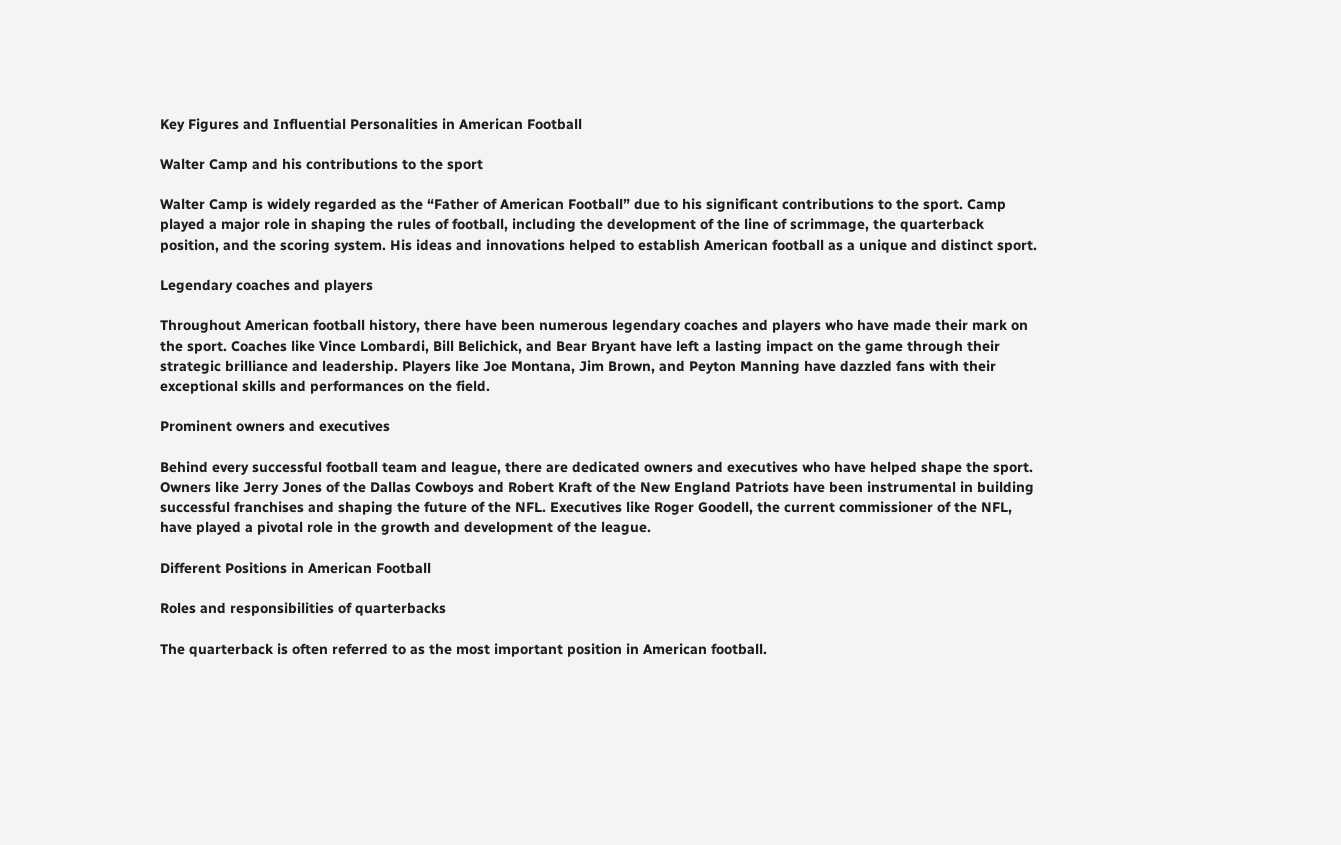Key Figures and Influential Personalities in American Football

Walter Camp and his contributions to the sport

Walter Camp is widely regarded as the “Father of American Football” due to his significant contributions to the sport. Camp played a major role in shaping the rules of football, including the development of the line of scrimmage, the quarterback position, and the scoring system. His ideas and innovations helped to establish American football as a unique and distinct sport.

Legendary coaches and players

Throughout American football history, there have been numerous legendary coaches and players who have made their mark on the sport. Coaches like Vince Lombardi, Bill Belichick, and Bear Bryant have left a lasting impact on the game through their strategic brilliance and leadership. Players like Joe Montana, Jim Brown, and Peyton Manning have dazzled fans with their exceptional skills and performances on the field.

Prominent owners and executives

Behind every successful football team and league, there are dedicated owners and executives who have helped shape the sport. Owners like Jerry Jones of the Dallas Cowboys and Robert Kraft of the New England Patriots have been instrumental in building successful franchises and shaping the future of the NFL. Executives like Roger Goodell, the current commissioner of the NFL, have played a pivotal role in the growth and development of the league.

Different Positions in American Football

Roles and responsibilities of quarterbacks

The quarterback is often referred to as the most important position in American football.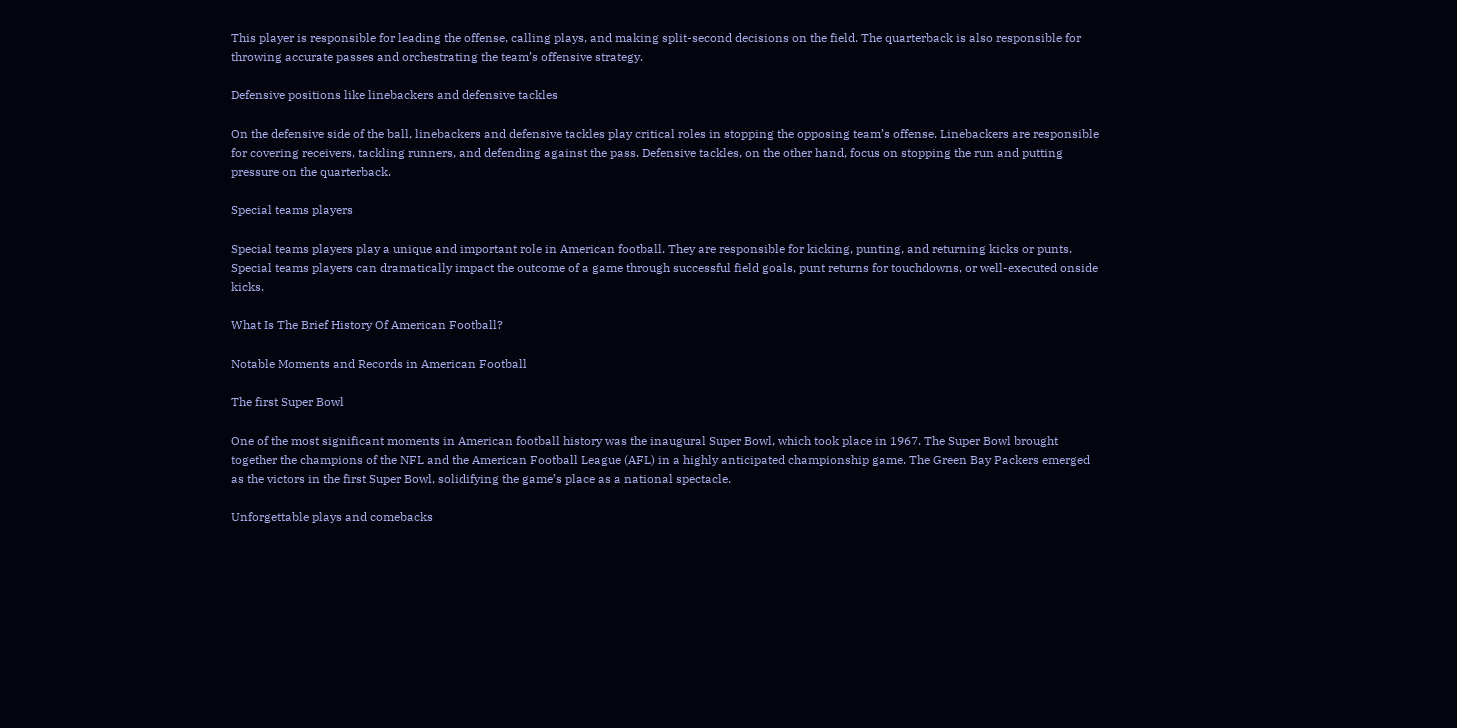This player is responsible for leading the offense, calling plays, and making split-second decisions on the field. The quarterback is also responsible for throwing accurate passes and orchestrating the team’s offensive strategy.

Defensive positions like linebackers and defensive tackles

On the defensive side of the ball, linebackers and defensive tackles play critical roles in stopping the opposing team’s offense. Linebackers are responsible for covering receivers, tackling runners, and defending against the pass. Defensive tackles, on the other hand, focus on stopping the run and putting pressure on the quarterback.

Special teams players

Special teams players play a unique and important role in American football. They are responsible for kicking, punting, and returning kicks or punts. Special teams players can dramatically impact the outcome of a game through successful field goals, punt returns for touchdowns, or well-executed onside kicks.

What Is The Brief History Of American Football?

Notable Moments and Records in American Football

The first Super Bowl

One of the most significant moments in American football history was the inaugural Super Bowl, which took place in 1967. The Super Bowl brought together the champions of the NFL and the American Football League (AFL) in a highly anticipated championship game. The Green Bay Packers emerged as the victors in the first Super Bowl, solidifying the game’s place as a national spectacle.

Unforgettable plays and comebacks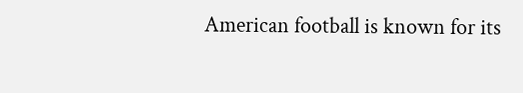American football is known for its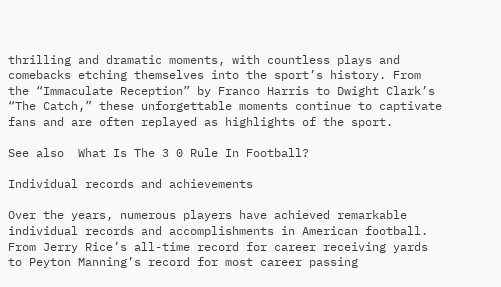thrilling and dramatic moments, with countless plays and comebacks etching themselves into the sport’s history. From the “Immaculate Reception” by Franco Harris to Dwight Clark’s “The Catch,” these unforgettable moments continue to captivate fans and are often replayed as highlights of the sport.

See also  What Is The 3 0 Rule In Football?

Individual records and achievements

Over the years, numerous players have achieved remarkable individual records and accomplishments in American football. From Jerry Rice’s all-time record for career receiving yards to Peyton Manning’s record for most career passing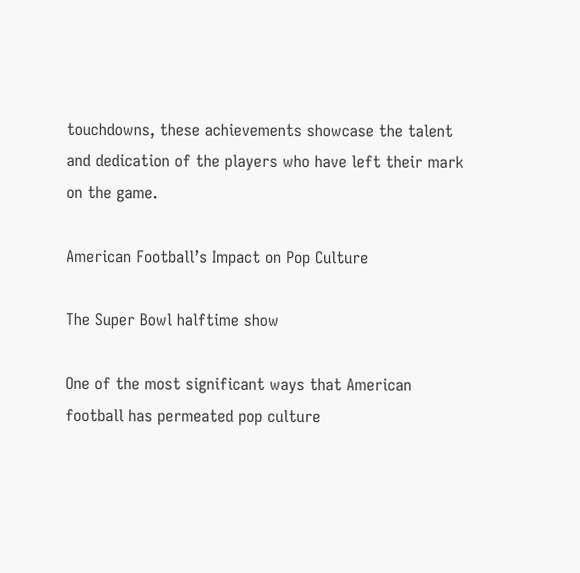touchdowns, these achievements showcase the talent and dedication of the players who have left their mark on the game.

American Football’s Impact on Pop Culture

The Super Bowl halftime show

One of the most significant ways that American football has permeated pop culture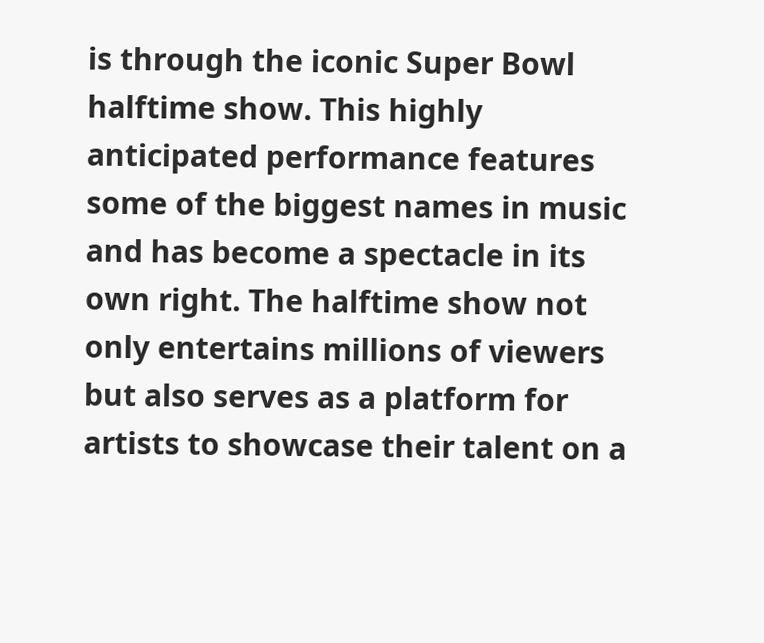is through the iconic Super Bowl halftime show. This highly anticipated performance features some of the biggest names in music and has become a spectacle in its own right. The halftime show not only entertains millions of viewers but also serves as a platform for artists to showcase their talent on a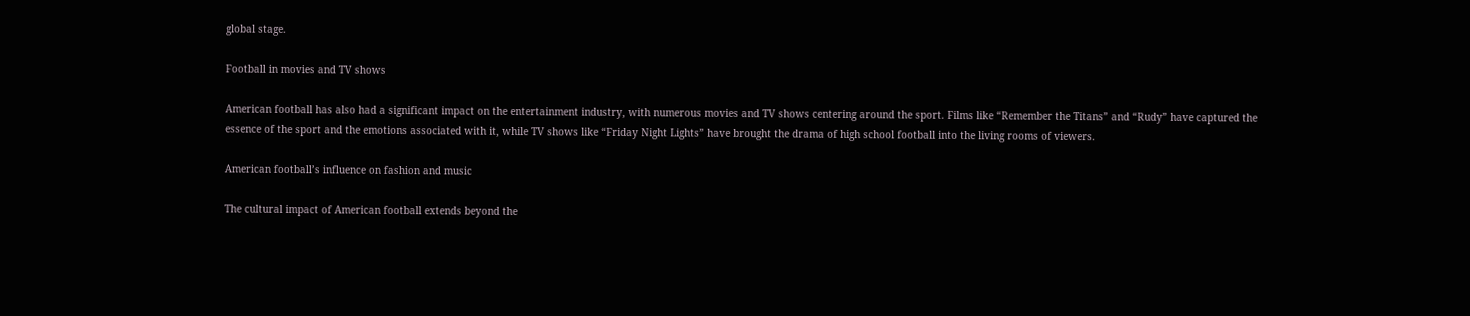global stage.

Football in movies and TV shows

American football has also had a significant impact on the entertainment industry, with numerous movies and TV shows centering around the sport. Films like “Remember the Titans” and “Rudy” have captured the essence of the sport and the emotions associated with it, while TV shows like “Friday Night Lights” have brought the drama of high school football into the living rooms of viewers.

American football’s influence on fashion and music

The cultural impact of American football extends beyond the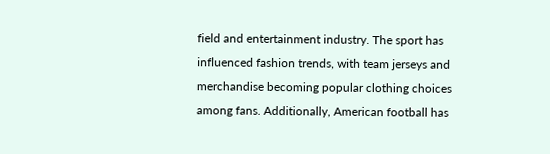field and entertainment industry. The sport has influenced fashion trends, with team jerseys and merchandise becoming popular clothing choices among fans. Additionally, American football has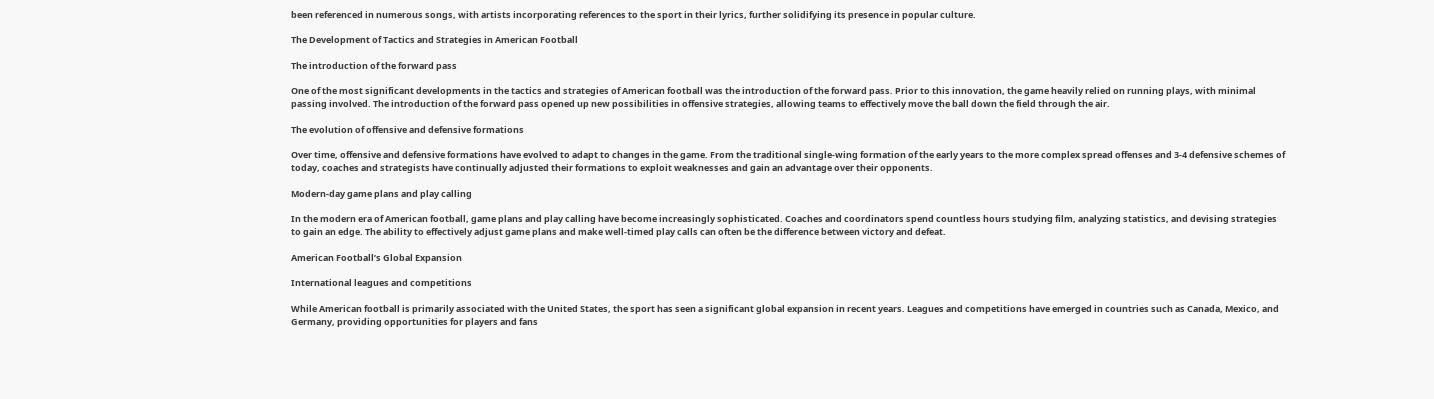been referenced in numerous songs, with artists incorporating references to the sport in their lyrics, further solidifying its presence in popular culture.

The Development of Tactics and Strategies in American Football

The introduction of the forward pass

One of the most significant developments in the tactics and strategies of American football was the introduction of the forward pass. Prior to this innovation, the game heavily relied on running plays, with minimal passing involved. The introduction of the forward pass opened up new possibilities in offensive strategies, allowing teams to effectively move the ball down the field through the air.

The evolution of offensive and defensive formations

Over time, offensive and defensive formations have evolved to adapt to changes in the game. From the traditional single-wing formation of the early years to the more complex spread offenses and 3-4 defensive schemes of today, coaches and strategists have continually adjusted their formations to exploit weaknesses and gain an advantage over their opponents.

Modern-day game plans and play calling

In the modern era of American football, game plans and play calling have become increasingly sophisticated. Coaches and coordinators spend countless hours studying film, analyzing statistics, and devising strategies to gain an edge. The ability to effectively adjust game plans and make well-timed play calls can often be the difference between victory and defeat.

American Football’s Global Expansion

International leagues and competitions

While American football is primarily associated with the United States, the sport has seen a significant global expansion in recent years. Leagues and competitions have emerged in countries such as Canada, Mexico, and Germany, providing opportunities for players and fans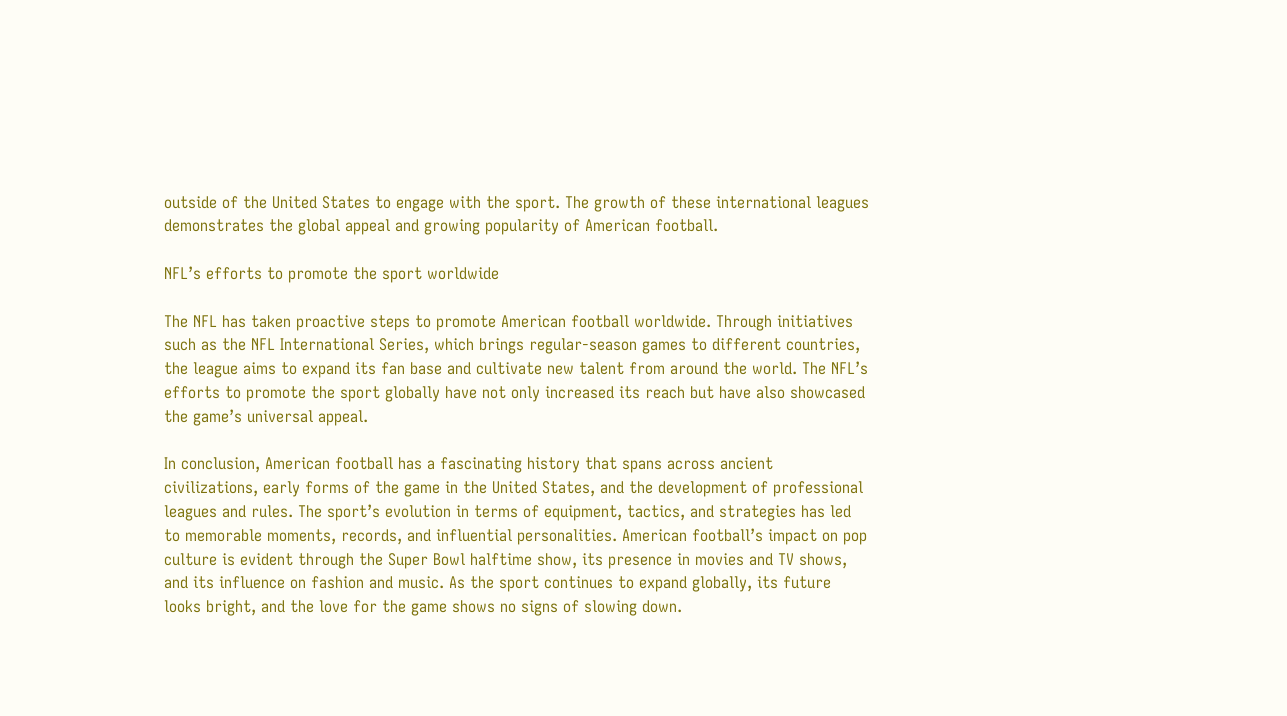outside of the United States to engage with the sport. The growth of these international leagues demonstrates the global appeal and growing popularity of American football.

NFL’s efforts to promote the sport worldwide

The NFL has taken proactive steps to promote American football worldwide. Through initiatives such as the NFL International Series, which brings regular-season games to different countries, the league aims to expand its fan base and cultivate new talent from around the world. The NFL’s efforts to promote the sport globally have not only increased its reach but have also showcased the game’s universal appeal.

In conclusion, American football has a fascinating history that spans across ancient civilizations, early forms of the game in the United States, and the development of professional leagues and rules. The sport’s evolution in terms of equipment, tactics, and strategies has led to memorable moments, records, and influential personalities. American football’s impact on pop culture is evident through the Super Bowl halftime show, its presence in movies and TV shows, and its influence on fashion and music. As the sport continues to expand globally, its future looks bright, and the love for the game shows no signs of slowing down.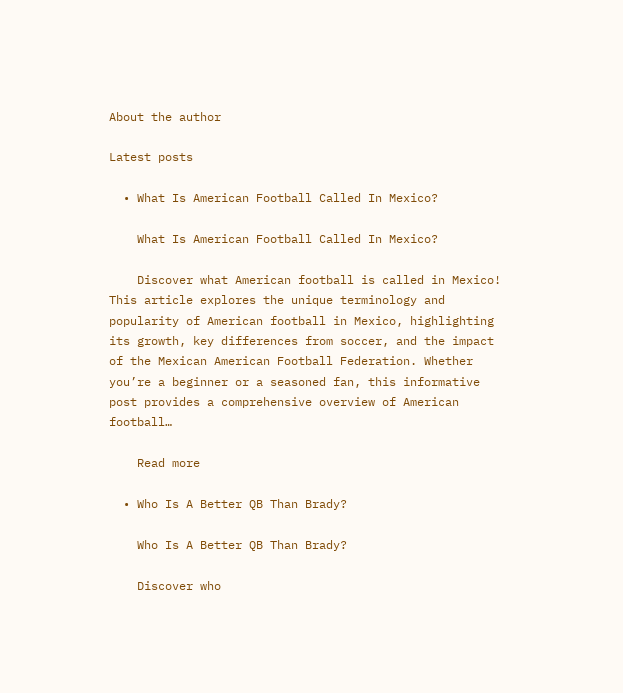About the author

Latest posts

  • What Is American Football Called In Mexico?

    What Is American Football Called In Mexico?

    Discover what American football is called in Mexico! This article explores the unique terminology and popularity of American football in Mexico, highlighting its growth, key differences from soccer, and the impact of the Mexican American Football Federation. Whether you’re a beginner or a seasoned fan, this informative post provides a comprehensive overview of American football…

    Read more

  • Who Is A Better QB Than Brady?

    Who Is A Better QB Than Brady?

    Discover who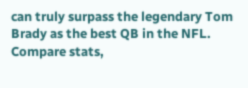can truly surpass the legendary Tom Brady as the best QB in the NFL. Compare stats,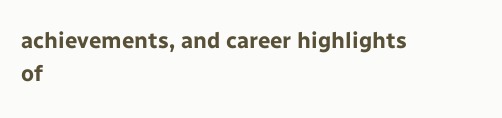achievements, and career highlights of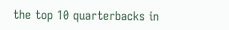the top 10 quarterbacks in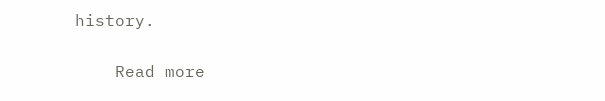history.

    Read more